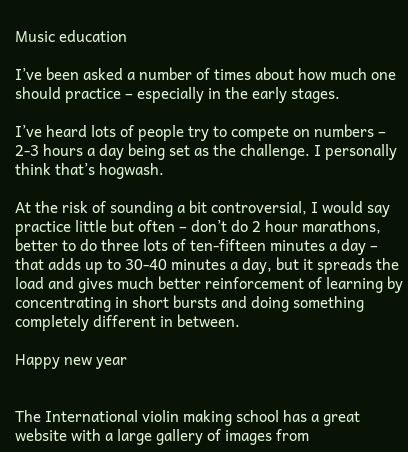Music education

I’ve been asked a number of times about how much one should practice – especially in the early stages.

I’ve heard lots of people try to compete on numbers – 2-3 hours a day being set as the challenge. I personally think that’s hogwash.

At the risk of sounding a bit controversial, I would say practice little but often – don’t do 2 hour marathons, better to do three lots of ten-fifteen minutes a day – that adds up to 30-40 minutes a day, but it spreads the load and gives much better reinforcement of learning by concentrating in short bursts and doing something completely different in between.

Happy new year


The International violin making school has a great website with a large gallery of images from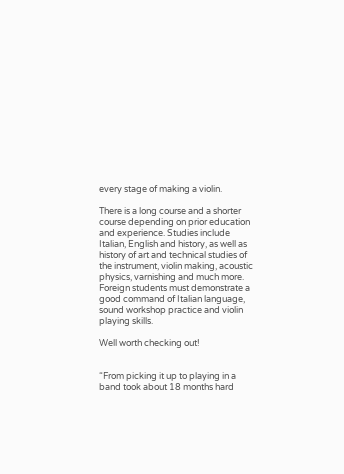every stage of making a violin.

There is a long course and a shorter course depending on prior education and experience. Studies include Italian, English and history, as well as history of art and technical studies of the instrument, violin making, acoustic physics, varnishing and much more. Foreign students must demonstrate a good command of Italian language, sound workshop practice and violin playing skills.

Well worth checking out!


“From picking it up to playing in a band took about 18 months hard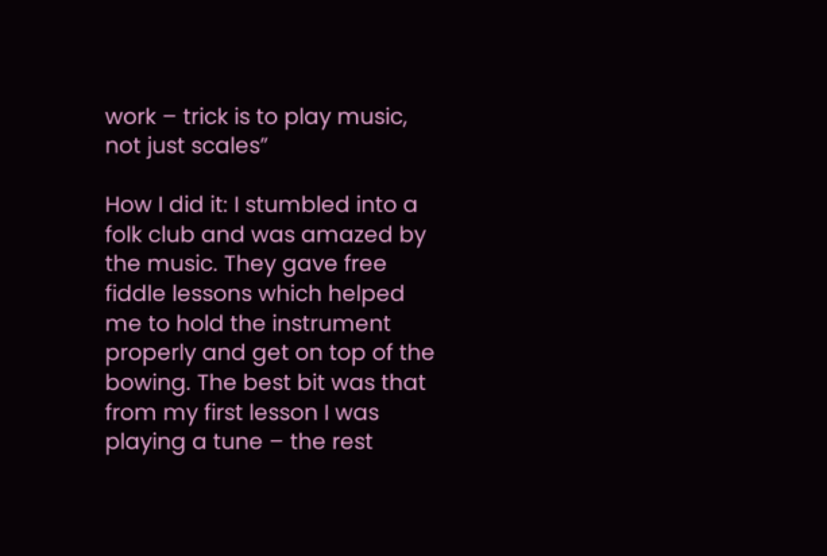work – trick is to play music, not just scales”

How I did it: I stumbled into a folk club and was amazed by the music. They gave free fiddle lessons which helped me to hold the instrument properly and get on top of the bowing. The best bit was that from my first lesson I was playing a tune – the rest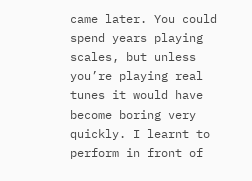came later. You could spend years playing scales, but unless you’re playing real tunes it would have become boring very quickly. I learnt to perform in front of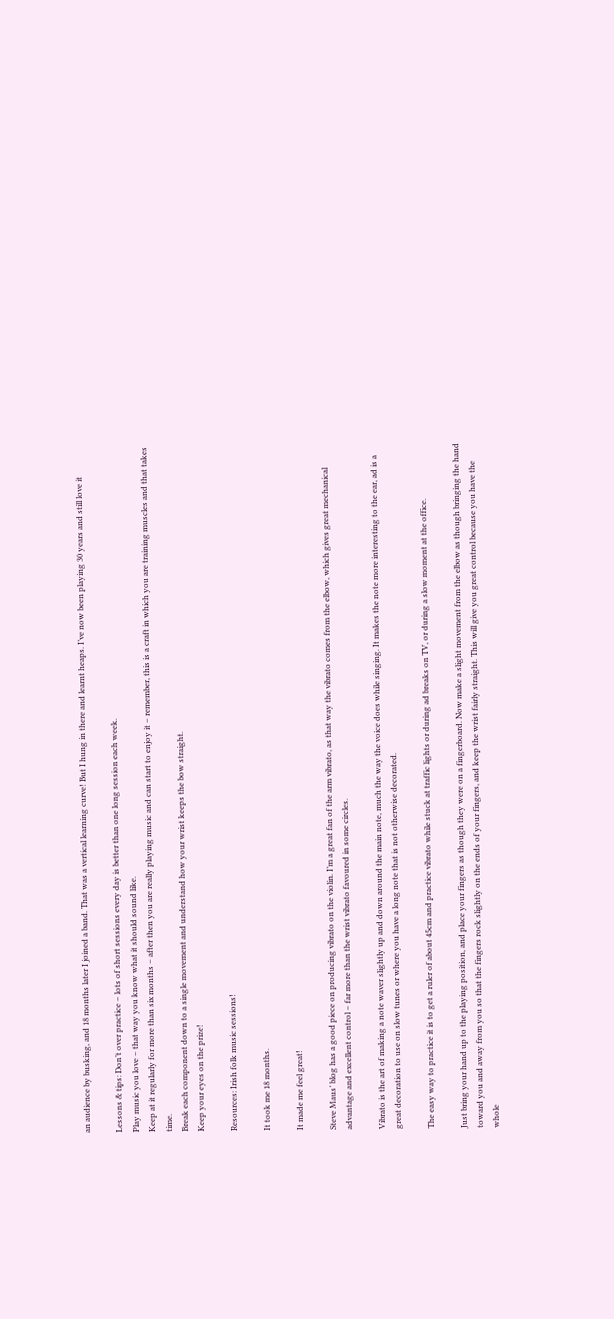an audience by busking, and 18 months later I joined a band. That was a vertical learning curve! But I hung in there and learnt heaps. I’ve now been playing 30 years and still love it

Lessons & tips: Don’t over practice – lots of short sessions every day is better than one long session each week.
Play music you love – that way you know what it should sound like.
Keep at it regularly for more than six months – after then you are really playing music and can start to enjoy it – remember, this is a craft in which you are training muscles and that takes time.
Break each component down to a single movement and understand how your wrist keeps the bow straight.
Keep your eyes on the prize!

Resources: Irish folk music sessions!

It took me 18 months.

It made me feel great!

Steve Maus’ blog has a good piece on producing vibrato on the violin. I’m a great fan of the arm vibrato, as that way the vibrato comes from the elbow, which gives great mechanical advantage and excellent control – far more than the wrist vibrato favoured in some circles.

Vibrato is the art of making a note waver slightly up and down around the main note, much the way the voice does while singing. It makes the note more interesting to the ear, ad is a great decoration to use on slow tunes or where you have a long note that is not otherwise decorated.

The easy way to practice it is to get a ruler of about 45cm and practice vibrato while stuck at traffic lights or during ad breaks on TV, or during a slow moment at the office.

Just bring your hand up to the playing position, and place your fingers as though they were on a fingerboard. Now make a slight movement from the elbow as though bringing the hand toward you and away from you so that the fingers rock slightly on the ends of your fingers, and keep the wrist fairly straight. This will give you great control because you have the whole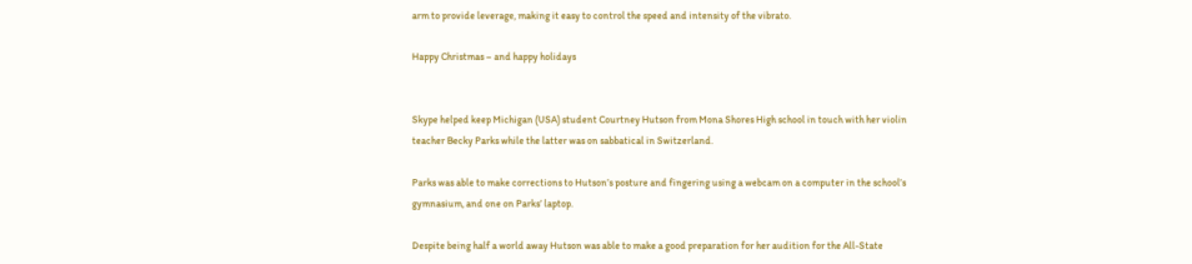arm to provide leverage, making it easy to control the speed and intensity of the vibrato.

Happy Christmas – and happy holidays


Skype helped keep Michigan (USA) student Courtney Hutson from Mona Shores High school in touch with her violin teacher Becky Parks while the latter was on sabbatical in Switzerland.

Parks was able to make corrections to Hutson’s posture and fingering using a webcam on a computer in the school’s gymnasium, and one on Parks’ laptop.

Despite being half a world away Hutson was able to make a good preparation for her audition for the All-State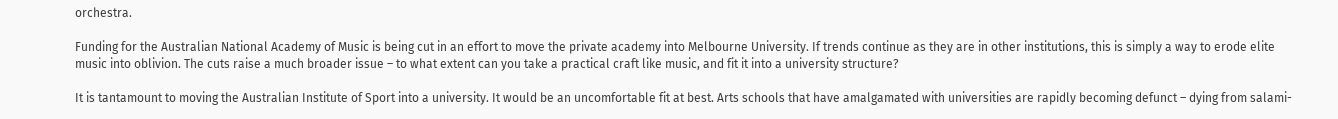orchestra.

Funding for the Australian National Academy of Music is being cut in an effort to move the private academy into Melbourne University. If trends continue as they are in other institutions, this is simply a way to erode elite music into oblivion. The cuts raise a much broader issue – to what extent can you take a practical craft like music, and fit it into a university structure?

It is tantamount to moving the Australian Institute of Sport into a university. It would be an uncomfortable fit at best. Arts schools that have amalgamated with universities are rapidly becoming defunct – dying from salami-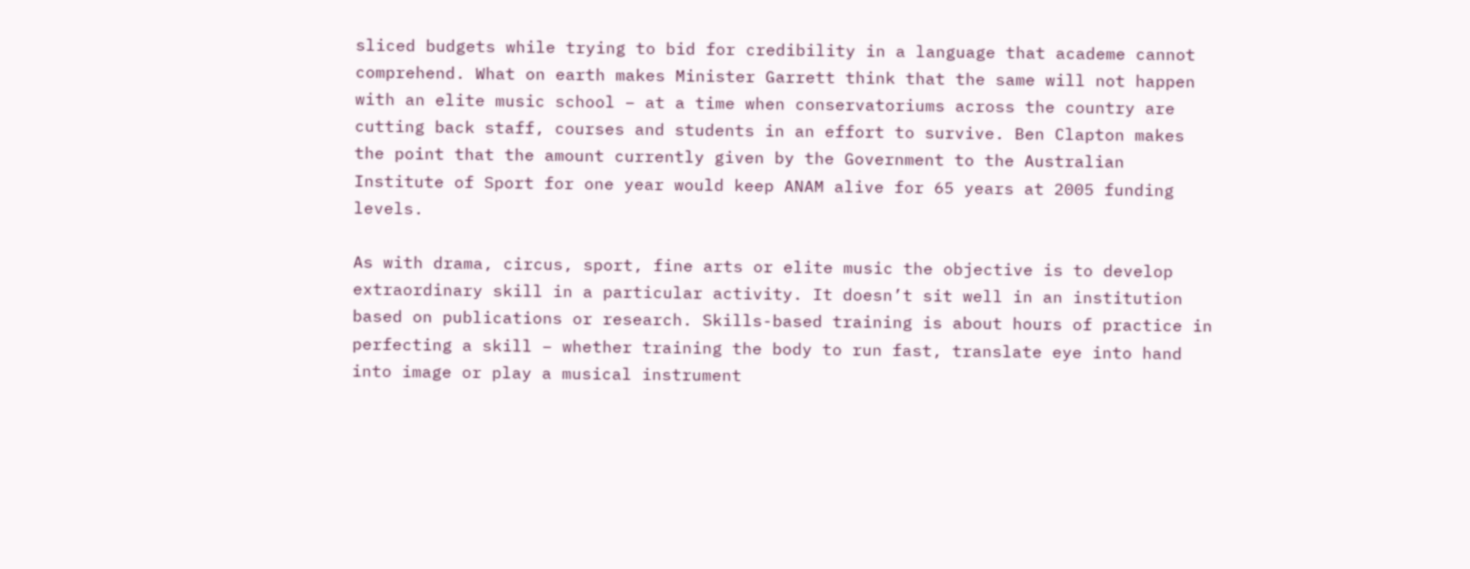sliced budgets while trying to bid for credibility in a language that academe cannot comprehend. What on earth makes Minister Garrett think that the same will not happen with an elite music school – at a time when conservatoriums across the country are cutting back staff, courses and students in an effort to survive. Ben Clapton makes the point that the amount currently given by the Government to the Australian Institute of Sport for one year would keep ANAM alive for 65 years at 2005 funding levels.

As with drama, circus, sport, fine arts or elite music the objective is to develop extraordinary skill in a particular activity. It doesn’t sit well in an institution based on publications or research. Skills-based training is about hours of practice in perfecting a skill – whether training the body to run fast, translate eye into hand into image or play a musical instrument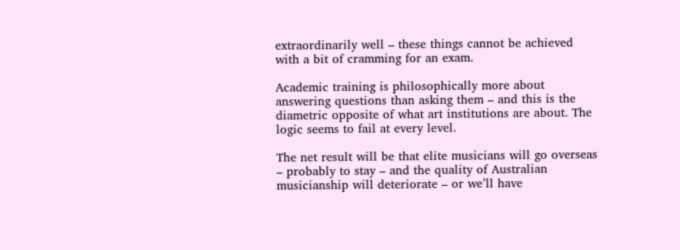extraordinarily well – these things cannot be achieved with a bit of cramming for an exam.

Academic training is philosophically more about answering questions than asking them – and this is the diametric opposite of what art institutions are about. The logic seems to fail at every level.

The net result will be that elite musicians will go overseas – probably to stay – and the quality of Australian musicianship will deteriorate – or we’ll have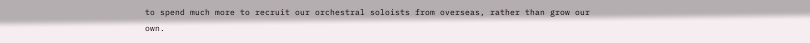to spend much more to recruit our orchestral soloists from overseas, rather than grow our own.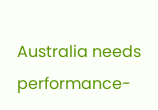Australia needs performance-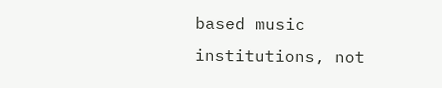based music institutions, not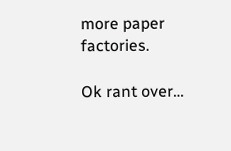more paper factories.

Ok rant over…